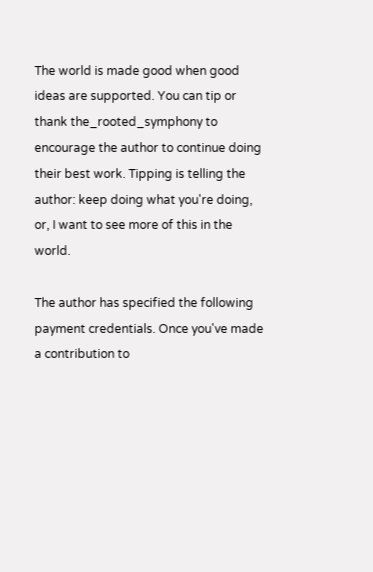The world is made good when good ideas are supported. You can tip or thank the_rooted_symphony to encourage the author to continue doing their best work. Tipping is telling the author: keep doing what you're doing, or, I want to see more of this in the world.

The author has specified the following payment credentials. Once you've made a contribution to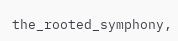the_rooted_symphony,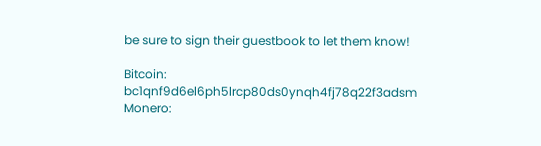be sure to sign their guestbook to let them know!

Bitcoin: bc1qnf9d6el6ph5lrcp80ds0ynqh4fj78q22f3adsm
Monero: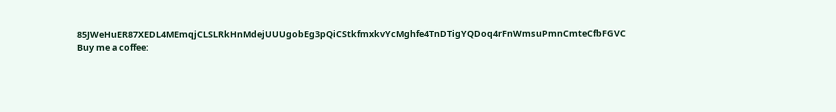85JWeHuER87XEDL4MEmqjCLSLRkHnMdejUUUgobEg3pQiCStkfmxkvYcMghfe4TnDTigYQDoq4rFnWmsuPmnCmteCfbFGVC
Buy me a coffee: